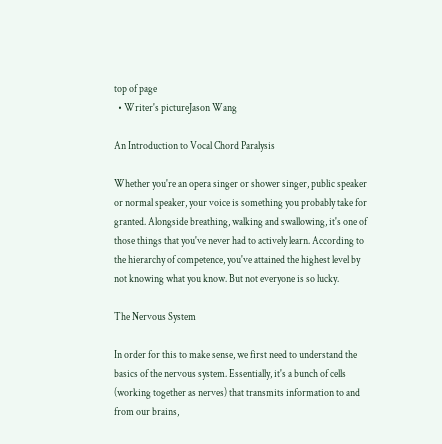top of page
  • Writer's pictureJason Wang

An Introduction to Vocal Chord Paralysis

Whether you're an opera singer or shower singer, public speaker or normal speaker, your voice is something you probably take for granted. Alongside breathing, walking and swallowing, it's one of those things that you've never had to actively learn. According to the hierarchy of competence, you've attained the highest level by not knowing what you know. But not everyone is so lucky.

The Nervous System

In order for this to make sense, we first need to understand the basics of the nervous system. Essentially, it's a bunch of cells (working together as nerves) that transmits information to and from our brains,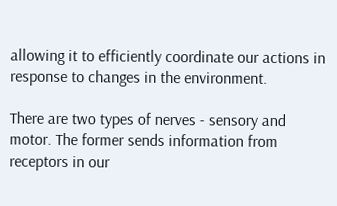allowing it to efficiently coordinate our actions in response to changes in the environment.

There are two types of nerves - sensory and motor. The former sends information from receptors in our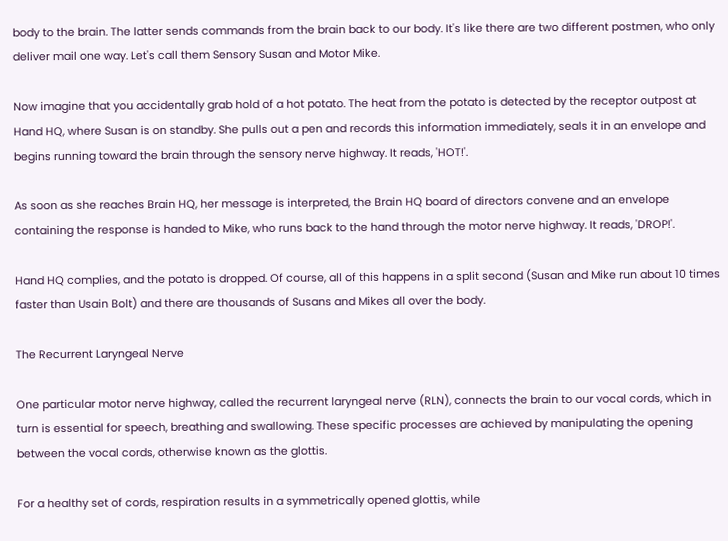body to the brain. The latter sends commands from the brain back to our body. It's like there are two different postmen, who only deliver mail one way. Let's call them Sensory Susan and Motor Mike.

Now imagine that you accidentally grab hold of a hot potato. The heat from the potato is detected by the receptor outpost at Hand HQ, where Susan is on standby. She pulls out a pen and records this information immediately, seals it in an envelope and begins running toward the brain through the sensory nerve highway. It reads, 'HOT!'.

As soon as she reaches Brain HQ, her message is interpreted, the Brain HQ board of directors convene and an envelope containing the response is handed to Mike, who runs back to the hand through the motor nerve highway. It reads, 'DROP!'.

Hand HQ complies, and the potato is dropped. Of course, all of this happens in a split second (Susan and Mike run about 10 times faster than Usain Bolt) and there are thousands of Susans and Mikes all over the body.

The Recurrent Laryngeal Nerve

One particular motor nerve highway, called the recurrent laryngeal nerve (RLN), connects the brain to our vocal cords, which in turn is essential for speech, breathing and swallowing. These specific processes are achieved by manipulating the opening between the vocal cords, otherwise known as the glottis.

For a healthy set of cords, respiration results in a symmetrically opened glottis, while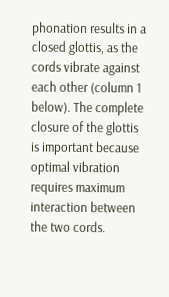phonation results in a closed glottis, as the cords vibrate against each other (column 1 below). The complete closure of the glottis is important because optimal vibration requires maximum interaction between the two cords.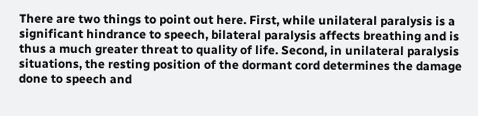There are two things to point out here. First, while unilateral paralysis is a significant hindrance to speech, bilateral paralysis affects breathing and is thus a much greater threat to quality of life. Second, in unilateral paralysis situations, the resting position of the dormant cord determines the damage done to speech and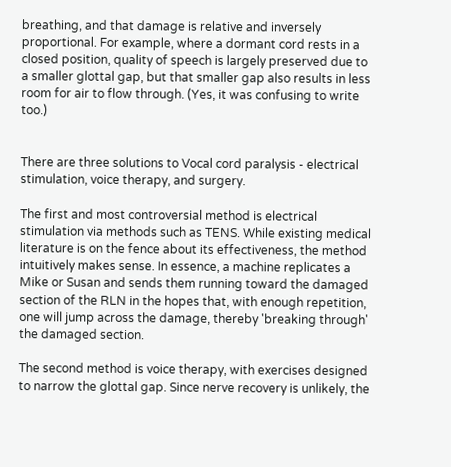breathing, and that damage is relative and inversely proportional. For example, where a dormant cord rests in a closed position, quality of speech is largely preserved due to a smaller glottal gap, but that smaller gap also results in less room for air to flow through. (Yes, it was confusing to write too.)


There are three solutions to Vocal cord paralysis - electrical stimulation, voice therapy, and surgery.

The first and most controversial method is electrical stimulation via methods such as TENS. While existing medical literature is on the fence about its effectiveness, the method intuitively makes sense. In essence, a machine replicates a Mike or Susan and sends them running toward the damaged section of the RLN in the hopes that, with enough repetition, one will jump across the damage, thereby 'breaking through' the damaged section.

The second method is voice therapy, with exercises designed to narrow the glottal gap. Since nerve recovery is unlikely, the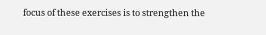focus of these exercises is to strengthen the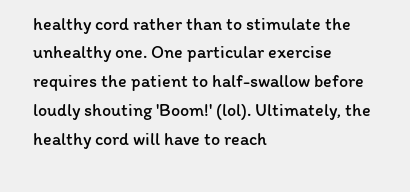healthy cord rather than to stimulate the unhealthy one. One particular exercise requires the patient to half-swallow before loudly shouting 'Boom!' (lol). Ultimately, the healthy cord will have to reach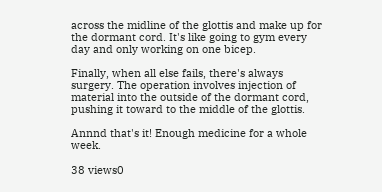across the midline of the glottis and make up for the dormant cord. It's like going to gym every day and only working on one bicep.

Finally, when all else fails, there's always surgery. The operation involves injection of material into the outside of the dormant cord, pushing it toward to the middle of the glottis.

Annnd that's it! Enough medicine for a whole week.

38 views0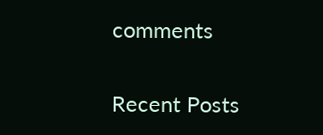comments

Recent Posts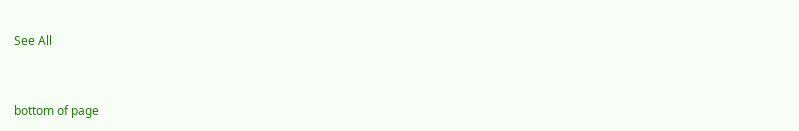See All


bottom of page